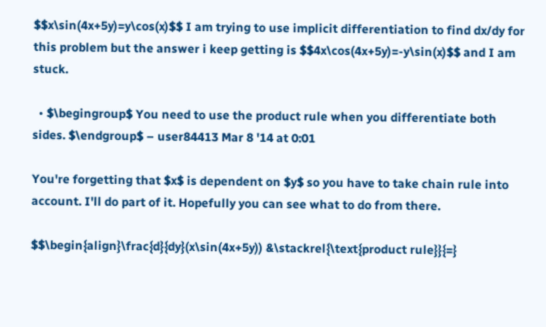$$x\sin(4x+5y)=y\cos(x)$$ I am trying to use implicit differentiation to find dx/dy for this problem but the answer i keep getting is $$4x\cos(4x+5y)=-y\sin(x)$$ and I am stuck.

  • $\begingroup$ You need to use the product rule when you differentiate both sides. $\endgroup$ – user84413 Mar 8 '14 at 0:01

You're forgetting that $x$ is dependent on $y$ so you have to take chain rule into account. I'll do part of it. Hopefully you can see what to do from there.

$$\begin{align}\frac{d}{dy}(x\sin(4x+5y)) &\stackrel{\text{product rule}}{=}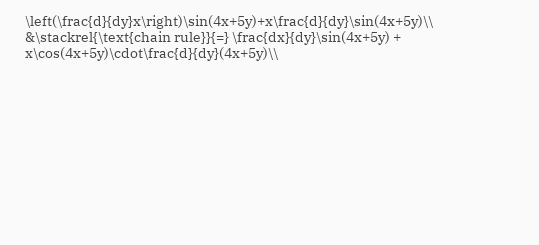\left(\frac{d}{dy}x\right)\sin(4x+5y)+x\frac{d}{dy}\sin(4x+5y)\\ &\stackrel{\text{chain rule}}{=} \frac{dx}{dy}\sin(4x+5y) + x\cos(4x+5y)\cdot\frac{d}{dy}(4x+5y)\\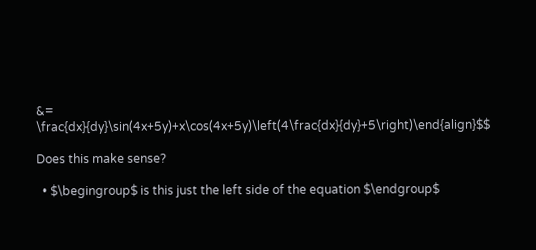&= \frac{dx}{dy}\sin(4x+5y)+x\cos(4x+5y)\left(4\frac{dx}{dy}+5\right)\end{align}$$

Does this make sense?

  • $\begingroup$ is this just the left side of the equation $\endgroup$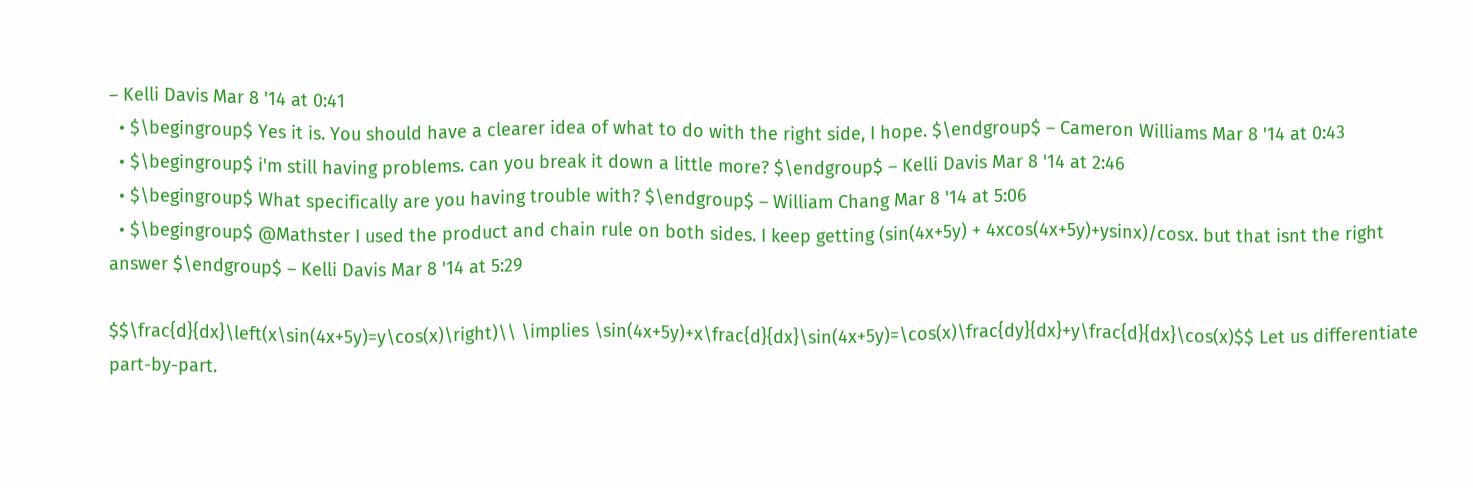– Kelli Davis Mar 8 '14 at 0:41
  • $\begingroup$ Yes it is. You should have a clearer idea of what to do with the right side, I hope. $\endgroup$ – Cameron Williams Mar 8 '14 at 0:43
  • $\begingroup$ i'm still having problems. can you break it down a little more? $\endgroup$ – Kelli Davis Mar 8 '14 at 2:46
  • $\begingroup$ What specifically are you having trouble with? $\endgroup$ – William Chang Mar 8 '14 at 5:06
  • $\begingroup$ @Mathster I used the product and chain rule on both sides. I keep getting (sin(4x+5y) + 4xcos(4x+5y)+ysinx)/cosx. but that isnt the right answer $\endgroup$ – Kelli Davis Mar 8 '14 at 5:29

$$\frac{d}{dx}\left(x\sin(4x+5y)=y\cos(x)\right)\\ \implies \sin(4x+5y)+x\frac{d}{dx}\sin(4x+5y)=\cos(x)\frac{dy}{dx}+y\frac{d}{dx}\cos(x)$$ Let us differentiate part-by-part.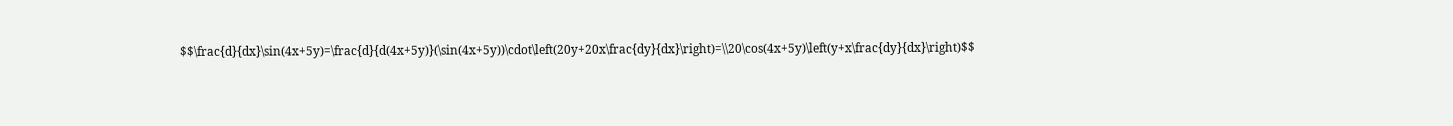$$\frac{d}{dx}\sin(4x+5y)=\frac{d}{d(4x+5y)}(\sin(4x+5y))\cdot\left(20y+20x\frac{dy}{dx}\right)=\\20\cos(4x+5y)\left(y+x\frac{dy}{dx}\right)$$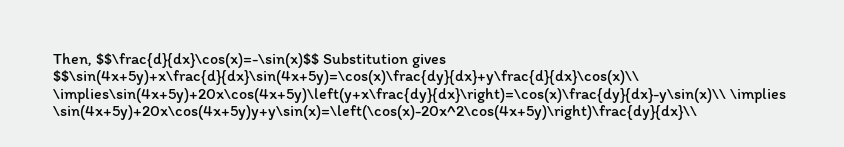Then, $$\frac{d}{dx}\cos(x)=-\sin(x)$$ Substitution gives $$\sin(4x+5y)+x\frac{d}{dx}\sin(4x+5y)=\cos(x)\frac{dy}{dx}+y\frac{d}{dx}\cos(x)\\ \implies\sin(4x+5y)+20x\cos(4x+5y)\left(y+x\frac{dy}{dx}\right)=\cos(x)\frac{dy}{dx}-y\sin(x)\\ \implies \sin(4x+5y)+20x\cos(4x+5y)y+y\sin(x)=\left(\cos(x)-20x^2\cos(4x+5y)\right)\frac{dy}{dx}\\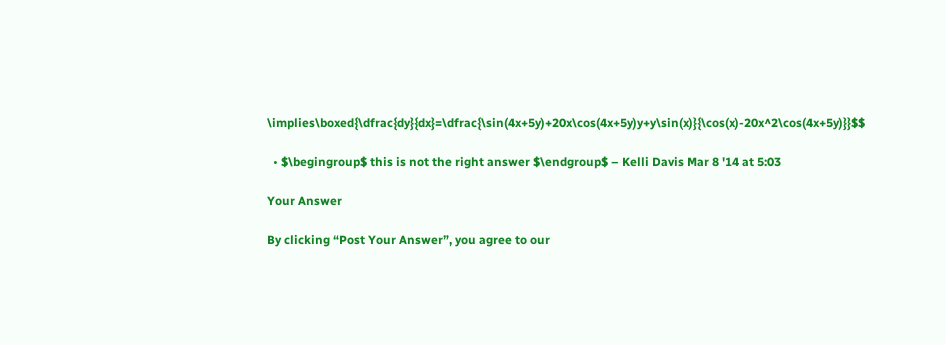\implies\boxed{\dfrac{dy}{dx}=\dfrac{\sin(4x+5y)+20x\cos(4x+5y)y+y\sin(x)}{\cos(x)-20x^2\cos(4x+5y)}}$$

  • $\begingroup$ this is not the right answer $\endgroup$ – Kelli Davis Mar 8 '14 at 5:03

Your Answer

By clicking “Post Your Answer”, you agree to our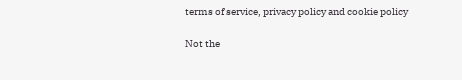terms of service, privacy policy and cookie policy

Not the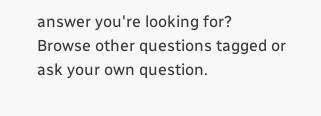answer you're looking for? Browse other questions tagged or ask your own question.